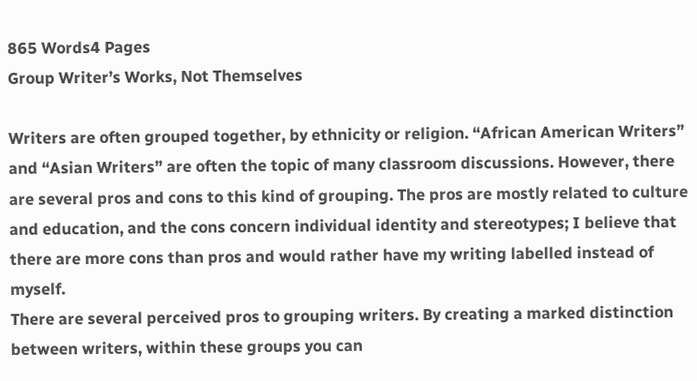865 Words4 Pages
Group Writer’s Works, Not Themselves

Writers are often grouped together, by ethnicity or religion. “African American Writers” and “Asian Writers” are often the topic of many classroom discussions. However, there are several pros and cons to this kind of grouping. The pros are mostly related to culture and education, and the cons concern individual identity and stereotypes; I believe that there are more cons than pros and would rather have my writing labelled instead of myself.
There are several perceived pros to grouping writers. By creating a marked distinction between writers, within these groups you can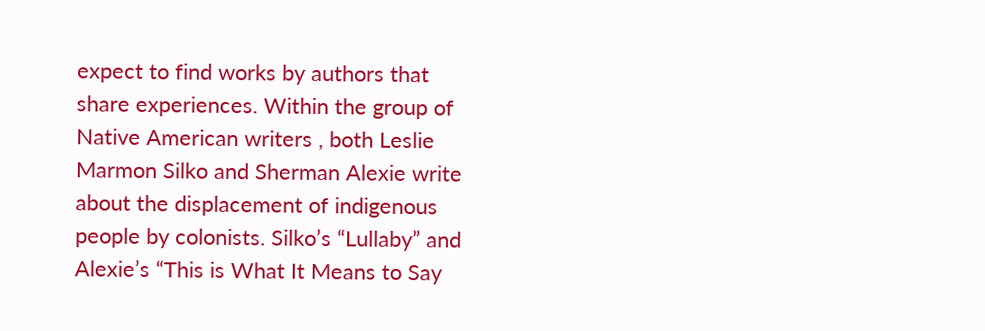expect to find works by authors that share experiences. Within the group of Native American writers , both Leslie Marmon Silko and Sherman Alexie write about the displacement of indigenous people by colonists. Silko’s “Lullaby” and Alexie’s “This is What It Means to Say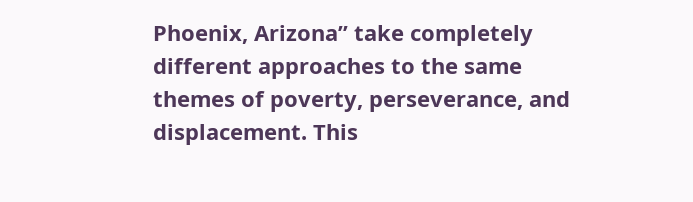Phoenix, Arizona” take completely different approaches to the same themes of poverty, perseverance, and displacement. This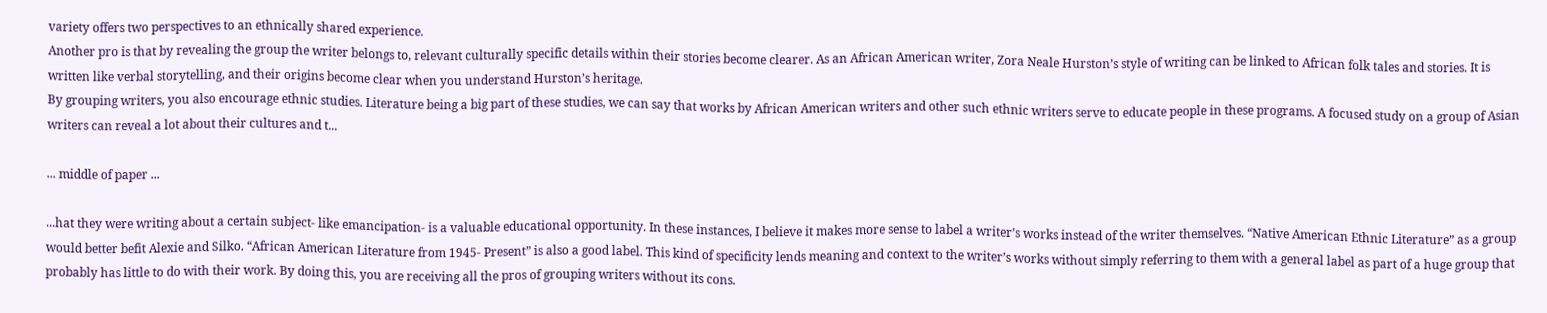variety offers two perspectives to an ethnically shared experience.
Another pro is that by revealing the group the writer belongs to, relevant culturally specific details within their stories become clearer. As an African American writer, Zora Neale Hurston’s style of writing can be linked to African folk tales and stories. It is written like verbal storytelling, and their origins become clear when you understand Hurston’s heritage.
By grouping writers, you also encourage ethnic studies. Literature being a big part of these studies, we can say that works by African American writers and other such ethnic writers serve to educate people in these programs. A focused study on a group of Asian writers can reveal a lot about their cultures and t...

... middle of paper ...

...hat they were writing about a certain subject- like emancipation- is a valuable educational opportunity. In these instances, I believe it makes more sense to label a writer’s works instead of the writer themselves. “Native American Ethnic Literature” as a group would better befit Alexie and Silko. “African American Literature from 1945- Present” is also a good label. This kind of specificity lends meaning and context to the writer’s works without simply referring to them with a general label as part of a huge group that probably has little to do with their work. By doing this, you are receiving all the pros of grouping writers without its cons.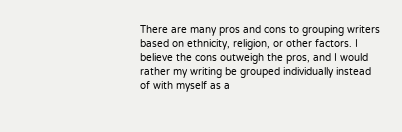There are many pros and cons to grouping writers based on ethnicity, religion, or other factors. I believe the cons outweigh the pros, and I would rather my writing be grouped individually instead of with myself as a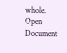whole.
Open Document